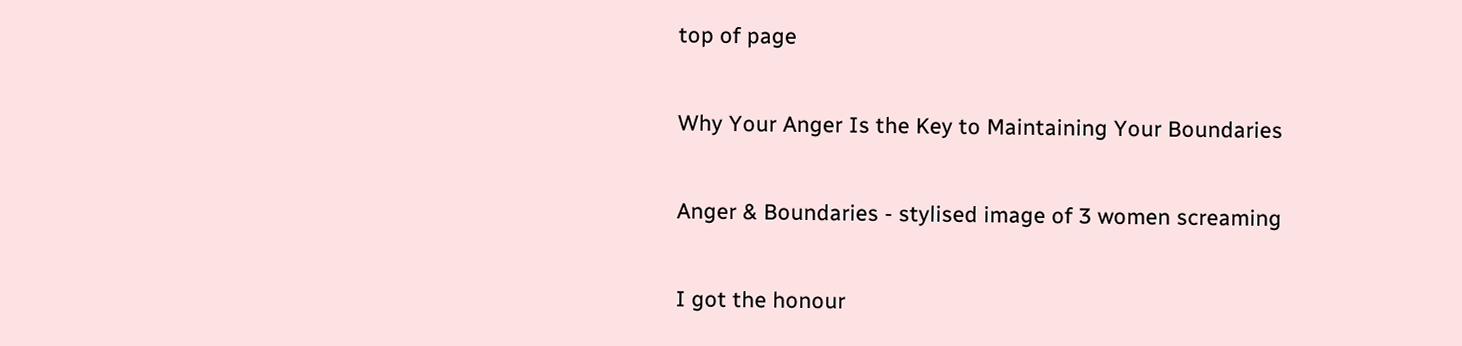top of page

Why Your Anger Is the Key to Maintaining Your Boundaries

Anger & Boundaries - stylised image of 3 women screaming

I got the honour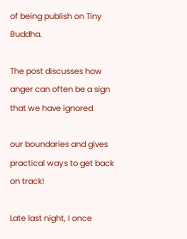of being publish on Tiny Buddha.

The post discusses how anger can often be a sign that we have ignored

our boundaries and gives practical ways to get back on track!

Late last night, I once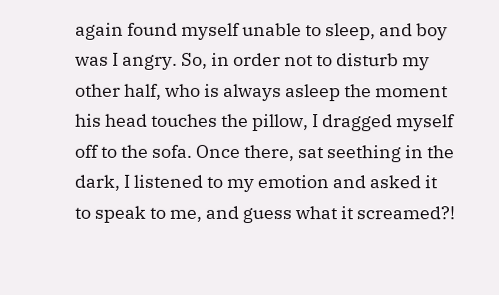again found myself unable to sleep, and boy was I angry. So, in order not to disturb my other half, who is always asleep the moment his head touches the pillow, I dragged myself off to the sofa. Once there, sat seething in the dark, I listened to my emotion and asked it to speak to me, and guess what it screamed?!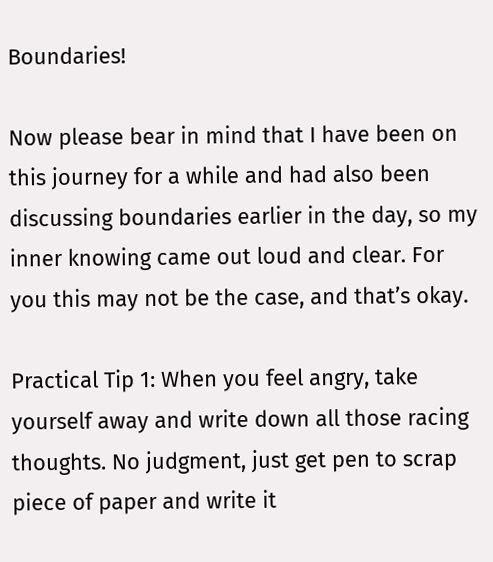Boundaries!

Now please bear in mind that I have been on this journey for a while and had also been discussing boundaries earlier in the day, so my inner knowing came out loud and clear. For you this may not be the case, and that’s okay.

Practical Tip 1: When you feel angry, take yourself away and write down all those racing thoughts. No judgment, just get pen to scrap piece of paper and write it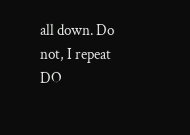all down. Do not, I repeat DO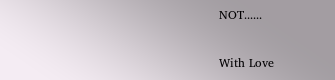NOT......

With Love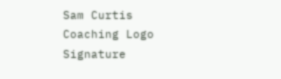Sam Curtis Coaching Logo Signature